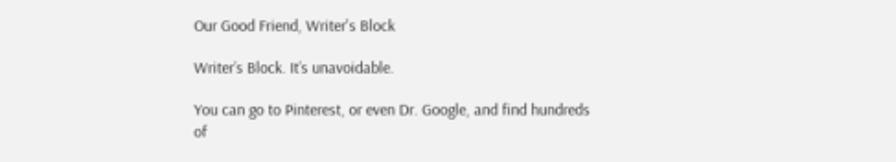Our Good Friend, Writer's Block

Writer’s Block. It’s unavoidable.

You can go to Pinterest, or even Dr. Google, and find hundreds of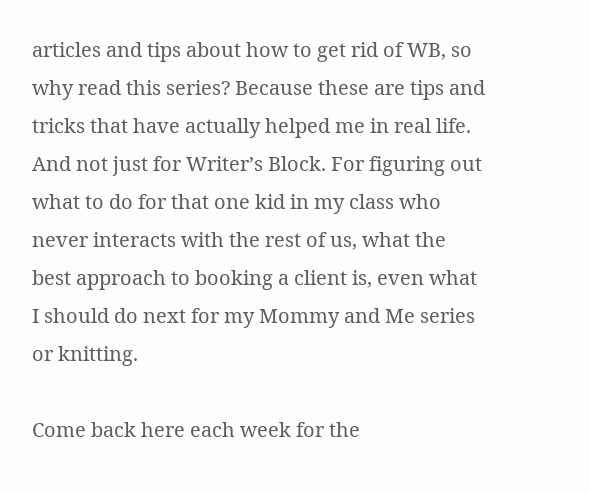articles and tips about how to get rid of WB, so why read this series? Because these are tips and tricks that have actually helped me in real life. And not just for Writer’s Block. For figuring out what to do for that one kid in my class who never interacts with the rest of us, what the best approach to booking a client is, even what I should do next for my Mommy and Me series or knitting.

Come back here each week for the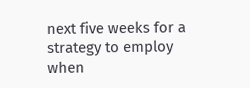next five weeks for a strategy to employ when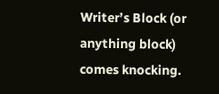Writer’s Block (or anything block) comes knocking.